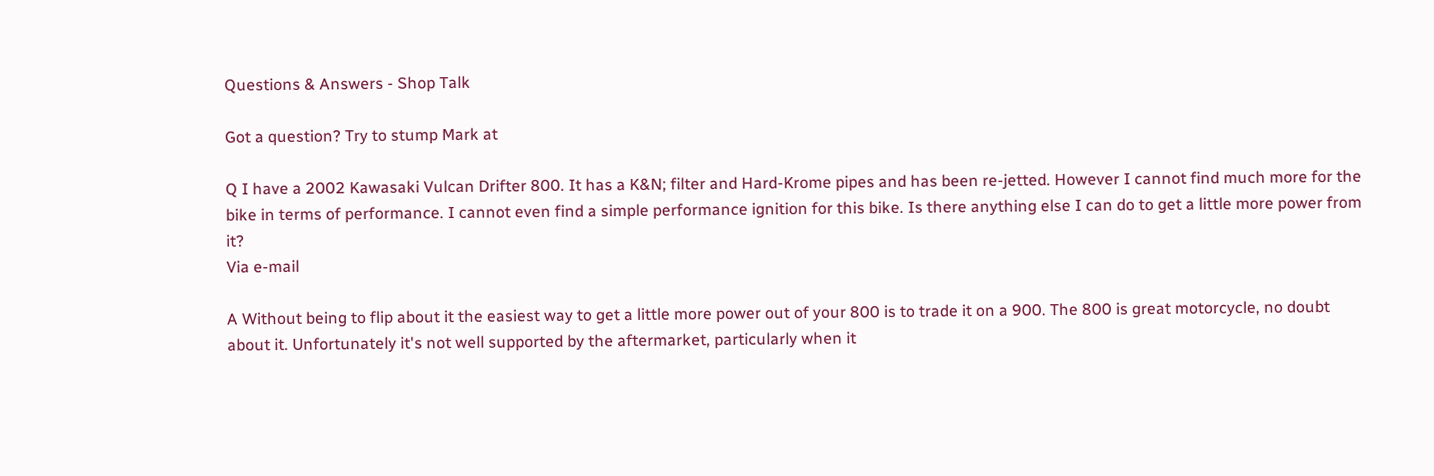Questions & Answers - Shop Talk

Got a question? Try to stump Mark at

Q I have a 2002 Kawasaki Vulcan Drifter 800. It has a K&N; filter and Hard-Krome pipes and has been re-jetted. However I cannot find much more for the bike in terms of performance. I cannot even find a simple performance ignition for this bike. Is there anything else I can do to get a little more power from it?
Via e-mail

A Without being to flip about it the easiest way to get a little more power out of your 800 is to trade it on a 900. The 800 is great motorcycle, no doubt about it. Unfortunately it's not well supported by the aftermarket, particularly when it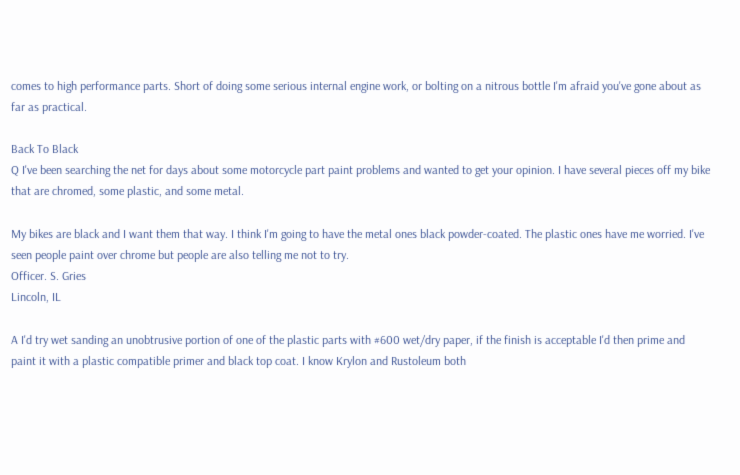comes to high performance parts. Short of doing some serious internal engine work, or bolting on a nitrous bottle I'm afraid you've gone about as far as practical.

Back To Black
Q I've been searching the net for days about some motorcycle part paint problems and wanted to get your opinion. I have several pieces off my bike that are chromed, some plastic, and some metal.

My bikes are black and I want them that way. I think I'm going to have the metal ones black powder-coated. The plastic ones have me worried. I've seen people paint over chrome but people are also telling me not to try.
Officer. S. Gries
Lincoln, IL

A I'd try wet sanding an unobtrusive portion of one of the plastic parts with #600 wet/dry paper, if the finish is acceptable I'd then prime and paint it with a plastic compatible primer and black top coat. I know Krylon and Rustoleum both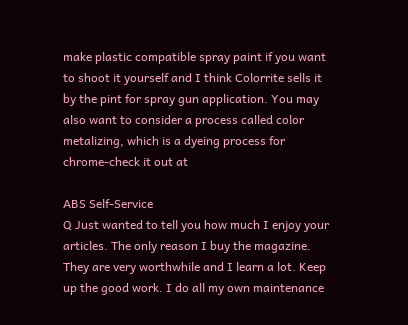make plastic compatible spray paint if you want to shoot it yourself and I think Colorrite sells it by the pint for spray gun application. You may also want to consider a process called color metalizing, which is a dyeing process for chrome-check it out at

ABS Self-Service
Q Just wanted to tell you how much I enjoy your articles. The only reason I buy the magazine. They are very worthwhile and I learn a lot. Keep up the good work. I do all my own maintenance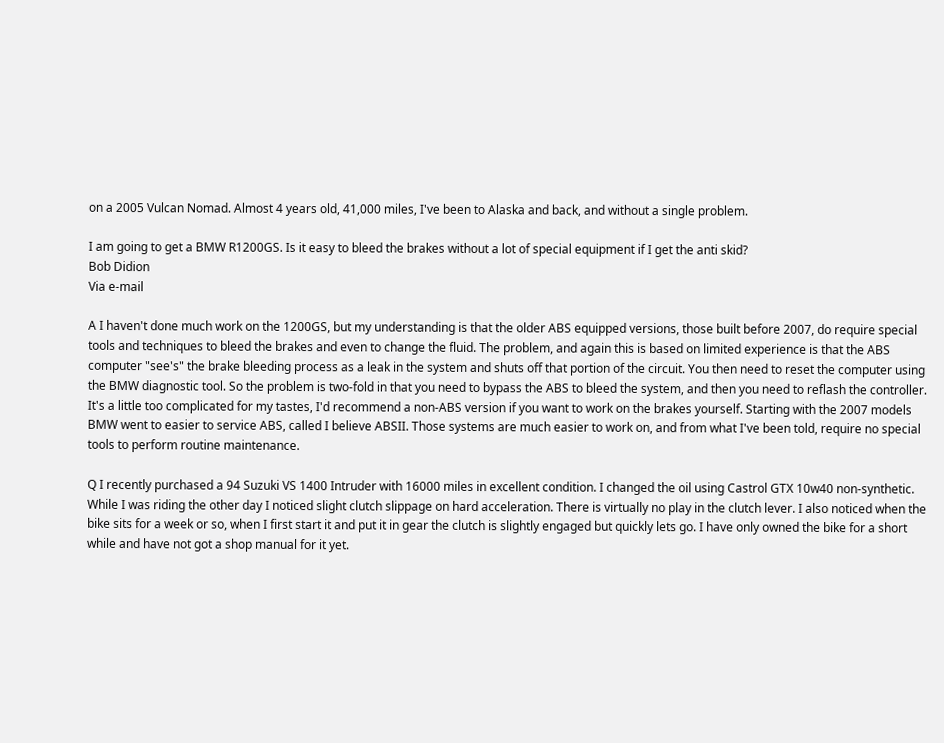on a 2005 Vulcan Nomad. Almost 4 years old, 41,000 miles, I've been to Alaska and back, and without a single problem.

I am going to get a BMW R1200GS. Is it easy to bleed the brakes without a lot of special equipment if I get the anti skid?
Bob Didion
Via e-mail

A I haven't done much work on the 1200GS, but my understanding is that the older ABS equipped versions, those built before 2007, do require special tools and techniques to bleed the brakes and even to change the fluid. The problem, and again this is based on limited experience is that the ABS computer "see's" the brake bleeding process as a leak in the system and shuts off that portion of the circuit. You then need to reset the computer using the BMW diagnostic tool. So the problem is two-fold in that you need to bypass the ABS to bleed the system, and then you need to reflash the controller. It's a little too complicated for my tastes, I'd recommend a non-ABS version if you want to work on the brakes yourself. Starting with the 2007 models BMW went to easier to service ABS, called I believe ABSII. Those systems are much easier to work on, and from what I've been told, require no special tools to perform routine maintenance.

Q I recently purchased a 94 Suzuki VS 1400 Intruder with 16000 miles in excellent condition. I changed the oil using Castrol GTX 10w40 non-synthetic. While I was riding the other day I noticed slight clutch slippage on hard acceleration. There is virtually no play in the clutch lever. I also noticed when the bike sits for a week or so, when I first start it and put it in gear the clutch is slightly engaged but quickly lets go. I have only owned the bike for a short while and have not got a shop manual for it yet.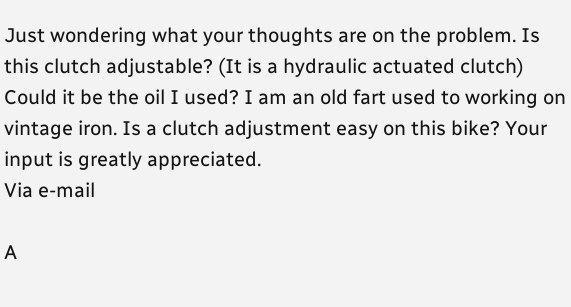Just wondering what your thoughts are on the problem. Is this clutch adjustable? (It is a hydraulic actuated clutch) Could it be the oil I used? I am an old fart used to working on vintage iron. Is a clutch adjustment easy on this bike? Your input is greatly appreciated.
Via e-mail

A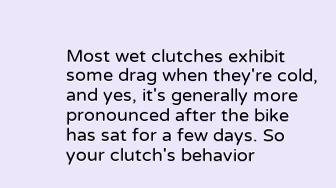Most wet clutches exhibit some drag when they're cold, and yes, it's generally more pronounced after the bike has sat for a few days. So your clutch's behavior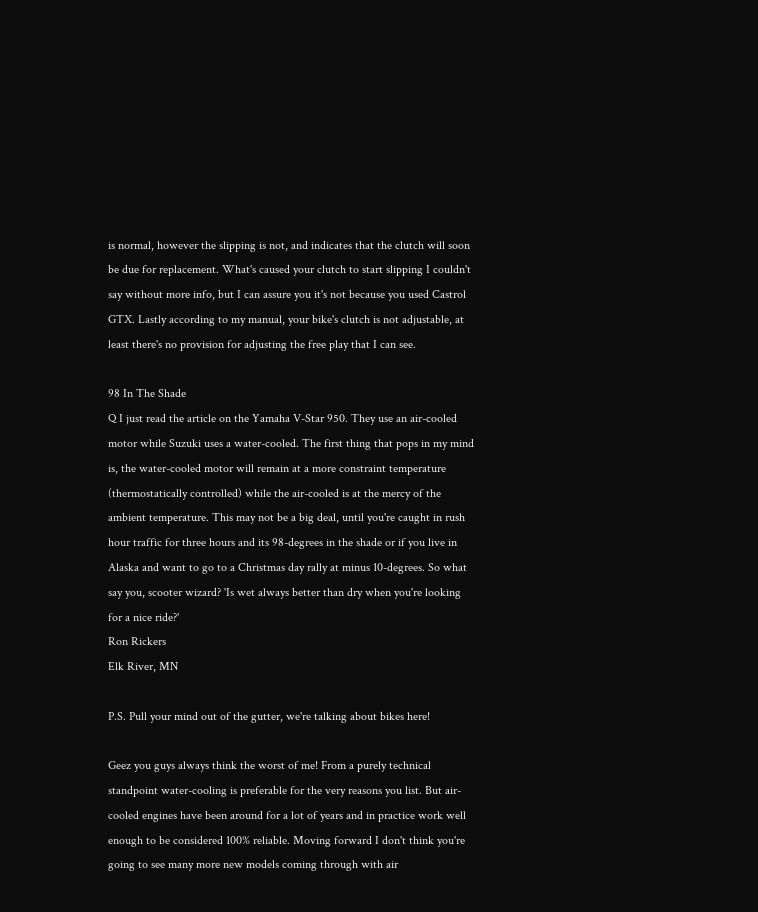is normal, however the slipping is not, and indicates that the clutch will soon be due for replacement. What's caused your clutch to start slipping I couldn't say without more info, but I can assure you it's not because you used Castrol GTX. Lastly according to my manual, your bike's clutch is not adjustable, at least there's no provision for adjusting the free play that I can see.

98 In The Shade
Q I just read the article on the Yamaha V-Star 950. They use an air-cooled motor while Suzuki uses a water-cooled. The first thing that pops in my mind is, the water-cooled motor will remain at a more constraint temperature (thermostatically controlled) while the air-cooled is at the mercy of the ambient temperature. This may not be a big deal, until you're caught in rush hour traffic for three hours and its 98-degrees in the shade or if you live in Alaska and want to go to a Christmas day rally at minus 10-degrees. So what say you, scooter wizard? 'Is wet always better than dry when you're looking for a nice ride?'
Ron Rickers
Elk River, MN

P.S. Pull your mind out of the gutter, we're talking about bikes here!

Geez you guys always think the worst of me! From a purely technical standpoint water-cooling is preferable for the very reasons you list. But air-cooled engines have been around for a lot of years and in practice work well enough to be considered 100% reliable. Moving forward I don't think you're going to see many more new models coming through with air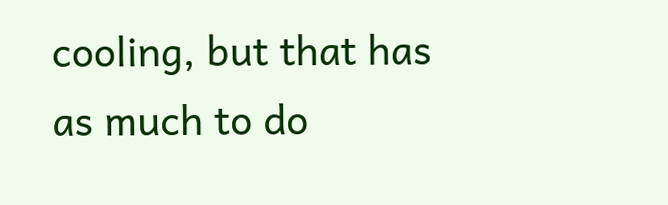cooling, but that has as much to do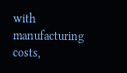with manufacturing costs,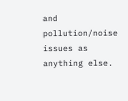and pollution/noise issues as anything else.